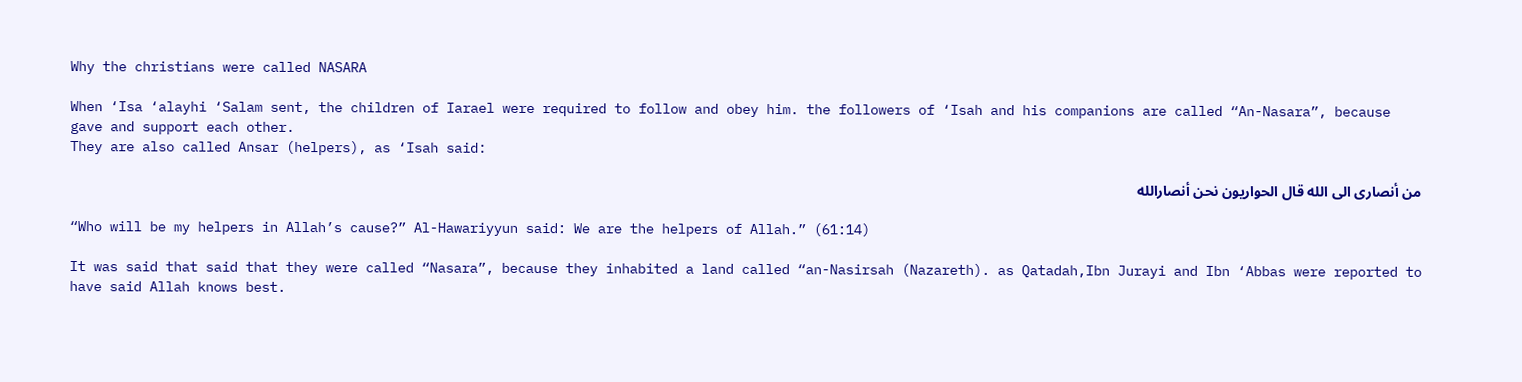Why the christians were called NASARA

When ‘Isa ‘alayhi ‘Salam sent, the children of Iarael were required to follow and obey him. the followers of ‘Isah and his companions are called “An-Nasara”, because gave and support each other.
They are also called Ansar (helpers), as ‘Isah said:

من أنصارى الى الله قال الحواريون نحن أنصارالله

“Who will be my helpers in Allah’s cause?” Al-Hawariyyun said: We are the helpers of Allah.” (61:14)

It was said that said that they were called “Nasara”, because they inhabited a land called “an-Nasirsah (Nazareth). as Qatadah,Ibn Jurayi and Ibn ‘Abbas were reported to have said Allah knows best.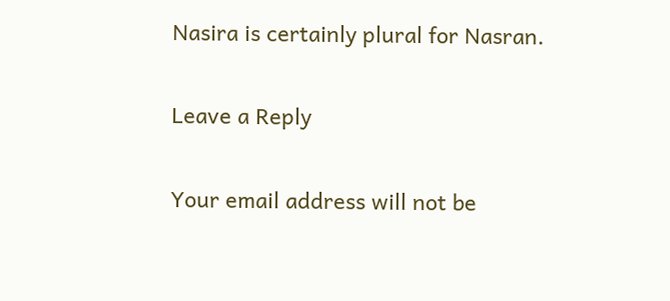Nasira is certainly plural for Nasran.

Leave a Reply

Your email address will not be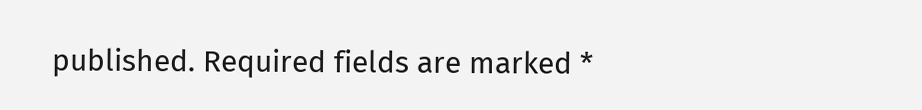published. Required fields are marked *